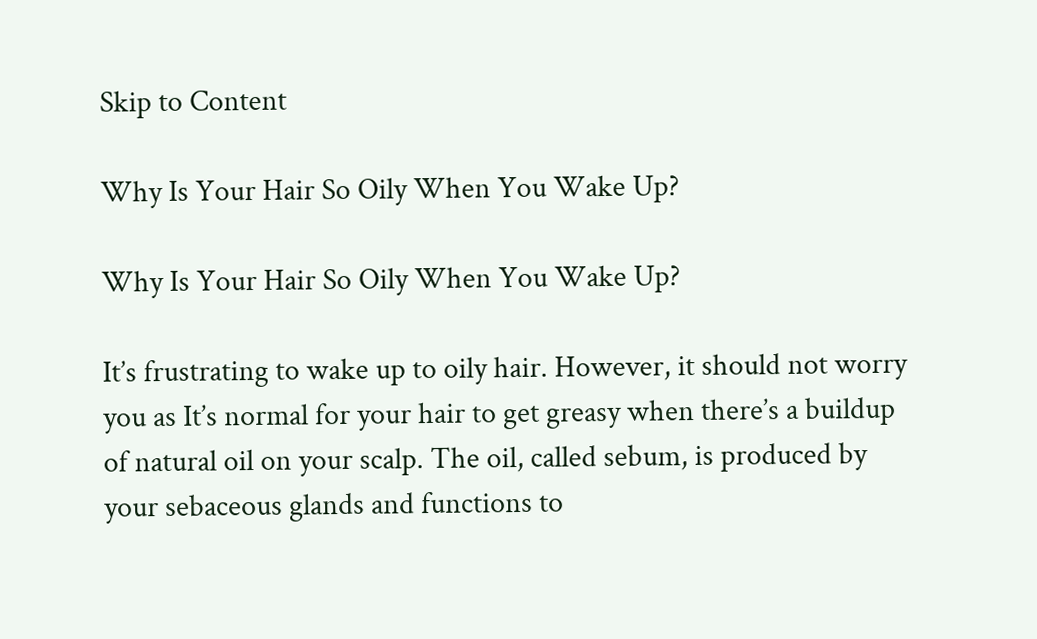Skip to Content

Why Is Your Hair So Oily When You Wake Up?

Why Is Your Hair So Oily When You Wake Up?

It’s frustrating to wake up to oily hair. However, it should not worry you as It’s normal for your hair to get greasy when there’s a buildup of natural oil on your scalp. The oil, called sebum, is produced by your sebaceous glands and functions to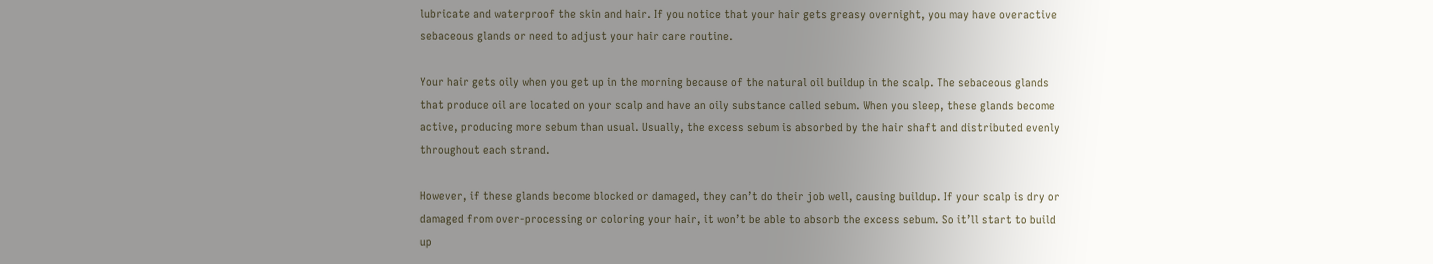lubricate and waterproof the skin and hair. If you notice that your hair gets greasy overnight, you may have overactive sebaceous glands or need to adjust your hair care routine.

Your hair gets oily when you get up in the morning because of the natural oil buildup in the scalp. The sebaceous glands that produce oil are located on your scalp and have an oily substance called sebum. When you sleep, these glands become active, producing more sebum than usual. Usually, the excess sebum is absorbed by the hair shaft and distributed evenly throughout each strand.

However, if these glands become blocked or damaged, they can’t do their job well, causing buildup. If your scalp is dry or damaged from over-processing or coloring your hair, it won’t be able to absorb the excess sebum. So it’ll start to build up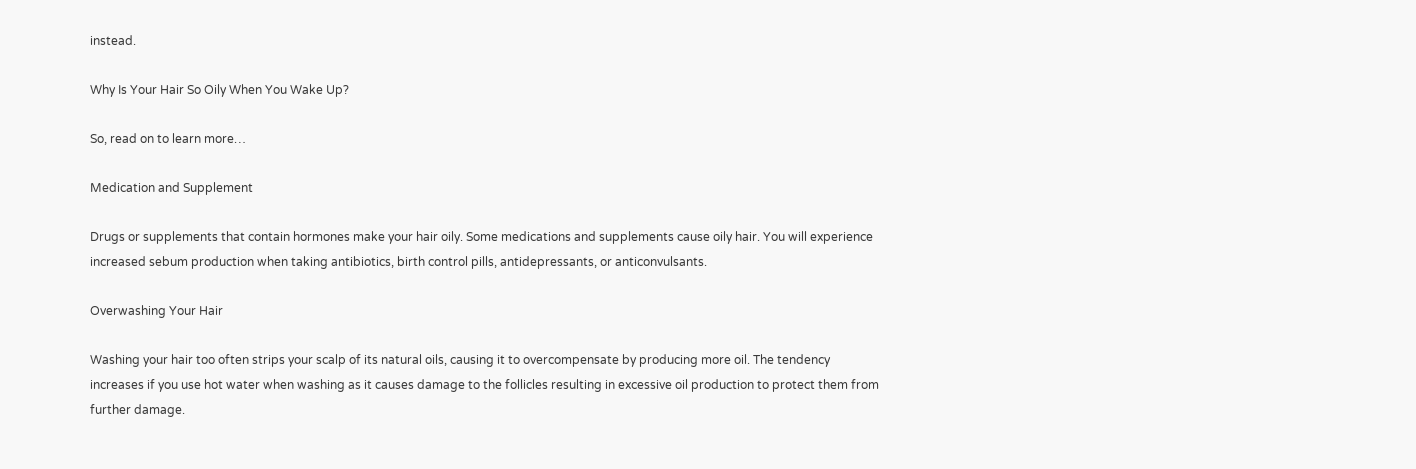instead.

Why Is Your Hair So Oily When You Wake Up?

So, read on to learn more…

Medication and Supplement

Drugs or supplements that contain hormones make your hair oily. Some medications and supplements cause oily hair. You will experience increased sebum production when taking antibiotics, birth control pills, antidepressants, or anticonvulsants.

Overwashing Your Hair

Washing your hair too often strips your scalp of its natural oils, causing it to overcompensate by producing more oil. The tendency increases if you use hot water when washing as it causes damage to the follicles resulting in excessive oil production to protect them from further damage.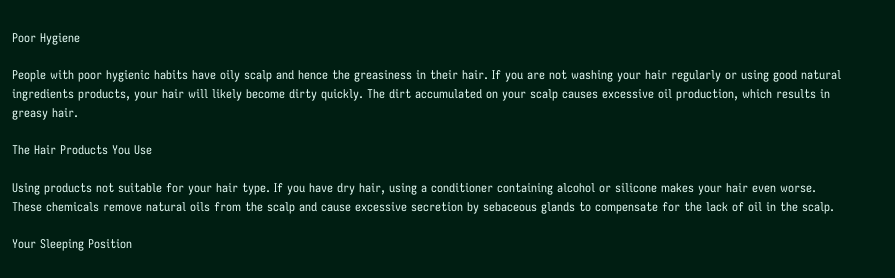Poor Hygiene

People with poor hygienic habits have oily scalp and hence the greasiness in their hair. If you are not washing your hair regularly or using good natural ingredients products, your hair will likely become dirty quickly. The dirt accumulated on your scalp causes excessive oil production, which results in greasy hair.

The Hair Products You Use

Using products not suitable for your hair type. If you have dry hair, using a conditioner containing alcohol or silicone makes your hair even worse. These chemicals remove natural oils from the scalp and cause excessive secretion by sebaceous glands to compensate for the lack of oil in the scalp.

Your Sleeping Position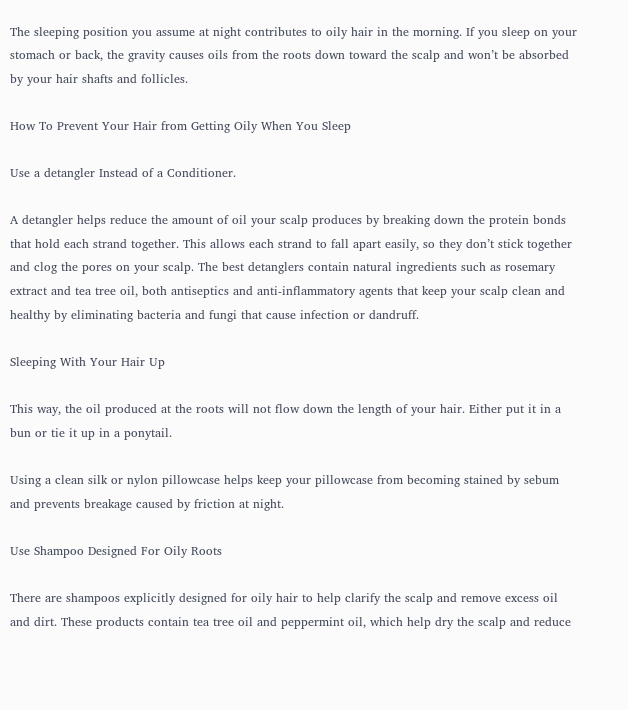The sleeping position you assume at night contributes to oily hair in the morning. If you sleep on your stomach or back, the gravity causes oils from the roots down toward the scalp and won’t be absorbed by your hair shafts and follicles.

How To Prevent Your Hair from Getting Oily When You Sleep

Use a detangler Instead of a Conditioner.

A detangler helps reduce the amount of oil your scalp produces by breaking down the protein bonds that hold each strand together. This allows each strand to fall apart easily, so they don’t stick together and clog the pores on your scalp. The best detanglers contain natural ingredients such as rosemary extract and tea tree oil, both antiseptics and anti-inflammatory agents that keep your scalp clean and healthy by eliminating bacteria and fungi that cause infection or dandruff.

Sleeping With Your Hair Up

This way, the oil produced at the roots will not flow down the length of your hair. Either put it in a bun or tie it up in a ponytail.

Using a clean silk or nylon pillowcase helps keep your pillowcase from becoming stained by sebum and prevents breakage caused by friction at night.

Use Shampoo Designed For Oily Roots

There are shampoos explicitly designed for oily hair to help clarify the scalp and remove excess oil and dirt. These products contain tea tree oil and peppermint oil, which help dry the scalp and reduce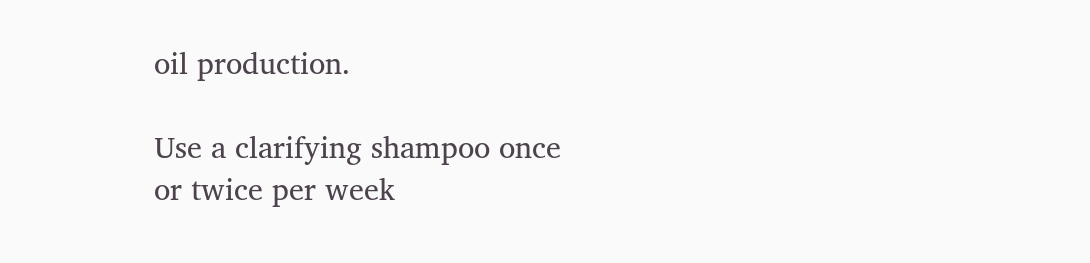oil production.

Use a clarifying shampoo once or twice per week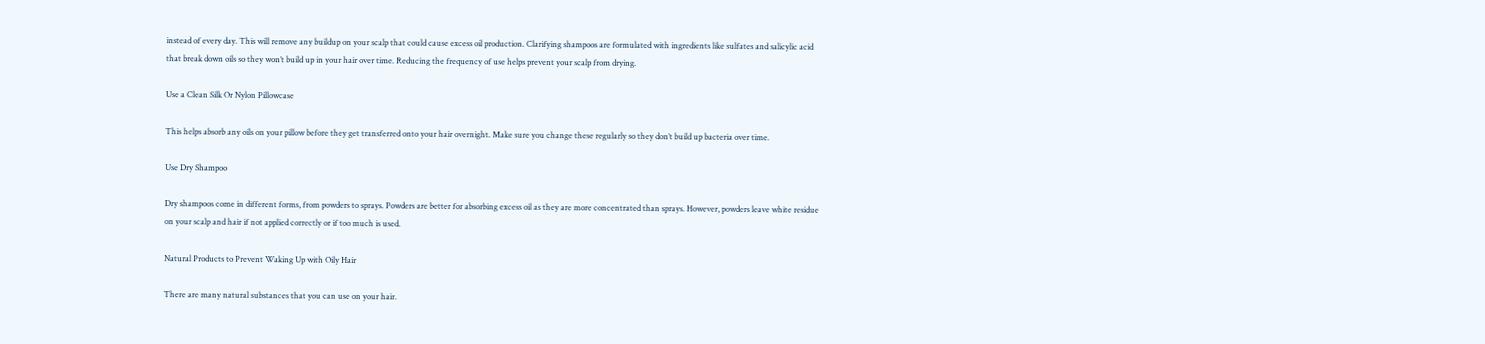instead of every day. This will remove any buildup on your scalp that could cause excess oil production. Clarifying shampoos are formulated with ingredients like sulfates and salicylic acid that break down oils so they won’t build up in your hair over time. Reducing the frequency of use helps prevent your scalp from drying.

Use a Clean Silk Or Nylon Pillowcase

This helps absorb any oils on your pillow before they get transferred onto your hair overnight. Make sure you change these regularly so they don’t build up bacteria over time.

Use Dry Shampoo

Dry shampoos come in different forms, from powders to sprays. Powders are better for absorbing excess oil as they are more concentrated than sprays. However, powders leave white residue on your scalp and hair if not applied correctly or if too much is used.

Natural Products to Prevent Waking Up with Oily Hair

There are many natural substances that you can use on your hair.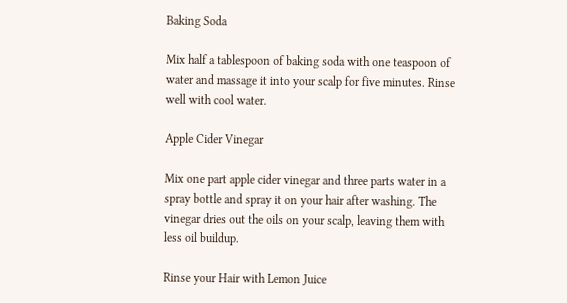Baking Soda

Mix half a tablespoon of baking soda with one teaspoon of water and massage it into your scalp for five minutes. Rinse well with cool water.

Apple Cider Vinegar

Mix one part apple cider vinegar and three parts water in a spray bottle and spray it on your hair after washing. The vinegar dries out the oils on your scalp, leaving them with less oil buildup.

Rinse your Hair with Lemon Juice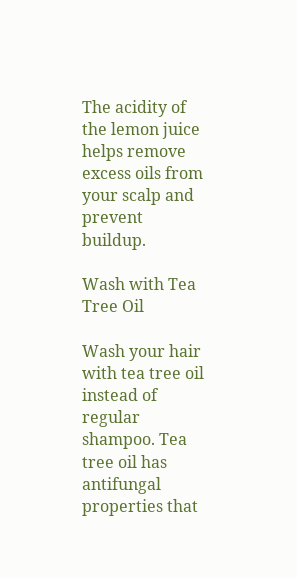The acidity of the lemon juice helps remove excess oils from your scalp and prevent buildup.

Wash with Tea Tree Oil

Wash your hair with tea tree oil instead of regular shampoo. Tea tree oil has antifungal properties that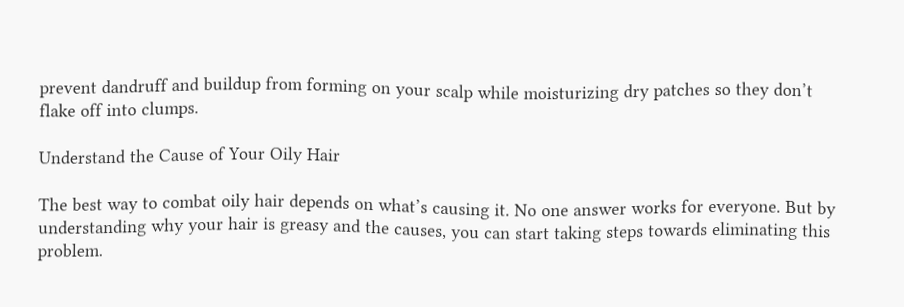prevent dandruff and buildup from forming on your scalp while moisturizing dry patches so they don’t flake off into clumps.

Understand the Cause of Your Oily Hair

The best way to combat oily hair depends on what’s causing it. No one answer works for everyone. But by understanding why your hair is greasy and the causes, you can start taking steps towards eliminating this problem.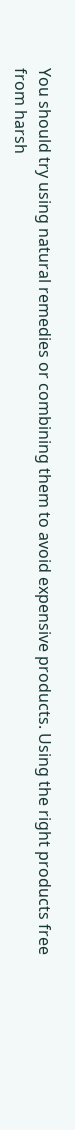You should try using natural remedies or combining them to avoid expensive products. Using the right products free from harsh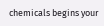chemicals begins your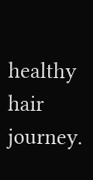healthy hair journey.